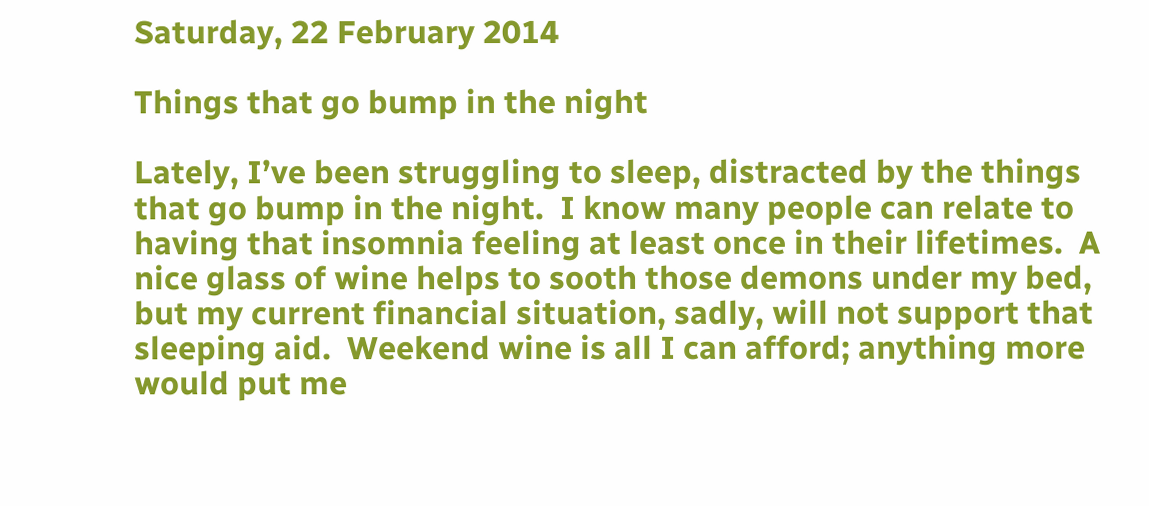Saturday, 22 February 2014

Things that go bump in the night

Lately, I’ve been struggling to sleep, distracted by the things that go bump in the night.  I know many people can relate to having that insomnia feeling at least once in their lifetimes.  A nice glass of wine helps to sooth those demons under my bed, but my current financial situation, sadly, will not support that sleeping aid.  Weekend wine is all I can afford; anything more would put me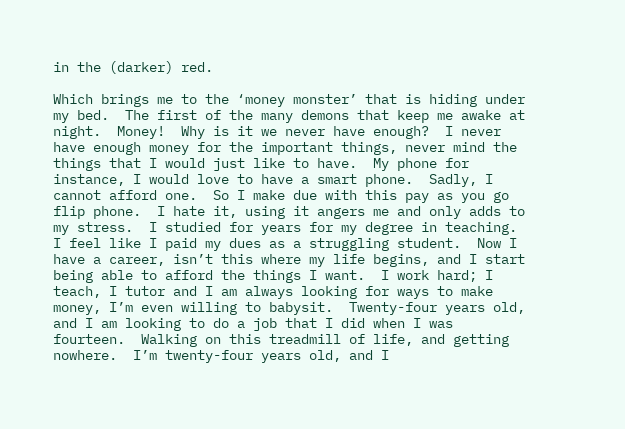in the (darker) red.

Which brings me to the ‘money monster’ that is hiding under my bed.  The first of the many demons that keep me awake at night.  Money!  Why is it we never have enough?  I never have enough money for the important things, never mind the things that I would just like to have.  My phone for instance, I would love to have a smart phone.  Sadly, I cannot afford one.  So I make due with this pay as you go flip phone.  I hate it, using it angers me and only adds to my stress.  I studied for years for my degree in teaching.  I feel like I paid my dues as a struggling student.  Now I have a career, isn’t this where my life begins, and I start being able to afford the things I want.  I work hard; I teach, I tutor and I am always looking for ways to make money, I’m even willing to babysit.  Twenty-four years old, and I am looking to do a job that I did when I was fourteen.  Walking on this treadmill of life, and getting nowhere.  I’m twenty-four years old, and I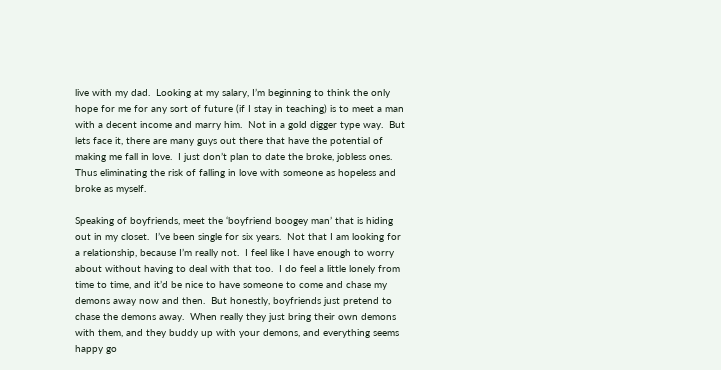live with my dad.  Looking at my salary, I’m beginning to think the only hope for me for any sort of future (if I stay in teaching) is to meet a man with a decent income and marry him.  Not in a gold digger type way.  But lets face it, there are many guys out there that have the potential of making me fall in love.  I just don’t plan to date the broke, jobless ones.  Thus eliminating the risk of falling in love with someone as hopeless and broke as myself.

Speaking of boyfriends, meet the ‘boyfriend boogey man’ that is hiding out in my closet.  I’ve been single for six years.  Not that I am looking for a relationship, because I’m really not.  I feel like I have enough to worry about without having to deal with that too.  I do feel a little lonely from time to time, and it’d be nice to have someone to come and chase my demons away now and then.  But honestly, boyfriends just pretend to chase the demons away.  When really they just bring their own demons with them, and they buddy up with your demons, and everything seems happy go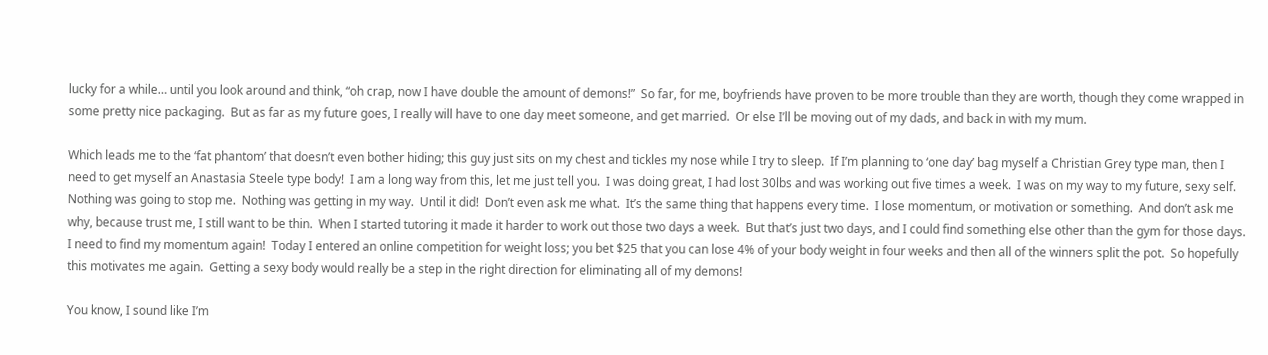lucky for a while… until you look around and think, “oh crap, now I have double the amount of demons!”  So far, for me, boyfriends have proven to be more trouble than they are worth, though they come wrapped in some pretty nice packaging.  But as far as my future goes, I really will have to one day meet someone, and get married.  Or else I’ll be moving out of my dads, and back in with my mum.

Which leads me to the ‘fat phantom’ that doesn’t even bother hiding; this guy just sits on my chest and tickles my nose while I try to sleep.  If I’m planning to ‘one day’ bag myself a Christian Grey type man, then I need to get myself an Anastasia Steele type body!  I am a long way from this, let me just tell you.  I was doing great, I had lost 30lbs and was working out five times a week.  I was on my way to my future, sexy self.  Nothing was going to stop me.  Nothing was getting in my way.  Until it did!  Don’t even ask me what.  It’s the same thing that happens every time.  I lose momentum, or motivation or something.  And don’t ask me why, because trust me, I still want to be thin.  When I started tutoring it made it harder to work out those two days a week.  But that’s just two days, and I could find something else other than the gym for those days.  I need to find my momentum again!  Today I entered an online competition for weight loss; you bet $25 that you can lose 4% of your body weight in four weeks and then all of the winners split the pot.  So hopefully this motivates me again.  Getting a sexy body would really be a step in the right direction for eliminating all of my demons!

You know, I sound like I’m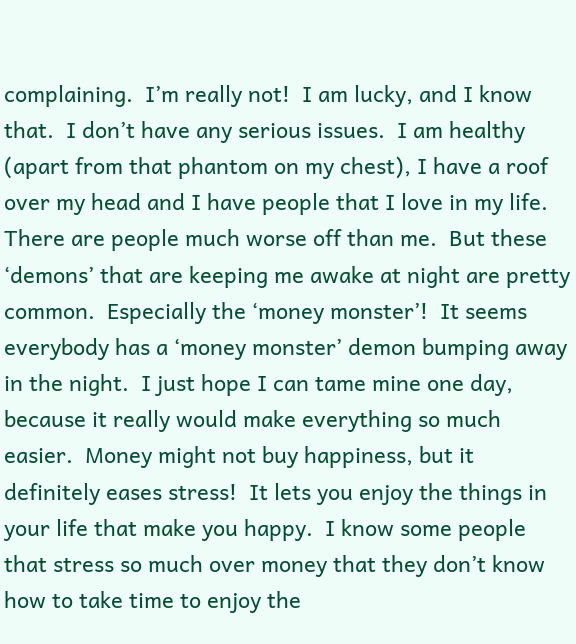complaining.  I’m really not!  I am lucky, and I know that.  I don’t have any serious issues.  I am healthy (apart from that phantom on my chest), I have a roof over my head and I have people that I love in my life.  There are people much worse off than me.  But these ‘demons’ that are keeping me awake at night are pretty common.  Especially the ‘money monster’!  It seems everybody has a ‘money monster’ demon bumping away in the night.  I just hope I can tame mine one day, because it really would make everything so much easier.  Money might not buy happiness, but it definitely eases stress!  It lets you enjoy the things in your life that make you happy.  I know some people that stress so much over money that they don’t know how to take time to enjoy the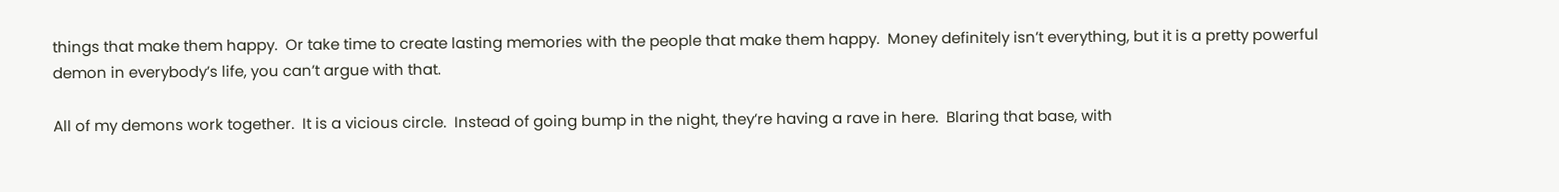things that make them happy.  Or take time to create lasting memories with the people that make them happy.  Money definitely isn’t everything, but it is a pretty powerful demon in everybody’s life, you can’t argue with that.

All of my demons work together.  It is a vicious circle.  Instead of going bump in the night, they’re having a rave in here.  Blaring that base, with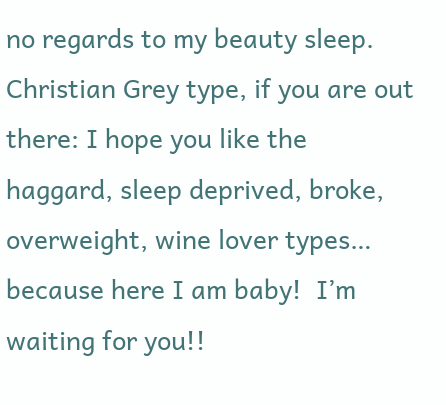no regards to my beauty sleep.  Christian Grey type, if you are out there: I hope you like the haggard, sleep deprived, broke, overweight, wine lover types… because here I am baby!  I’m waiting for you!!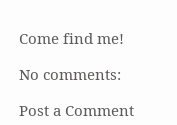Come find me!

No comments:

Post a Comment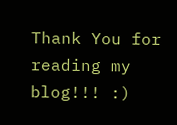Thank You for reading my blog!!! :)